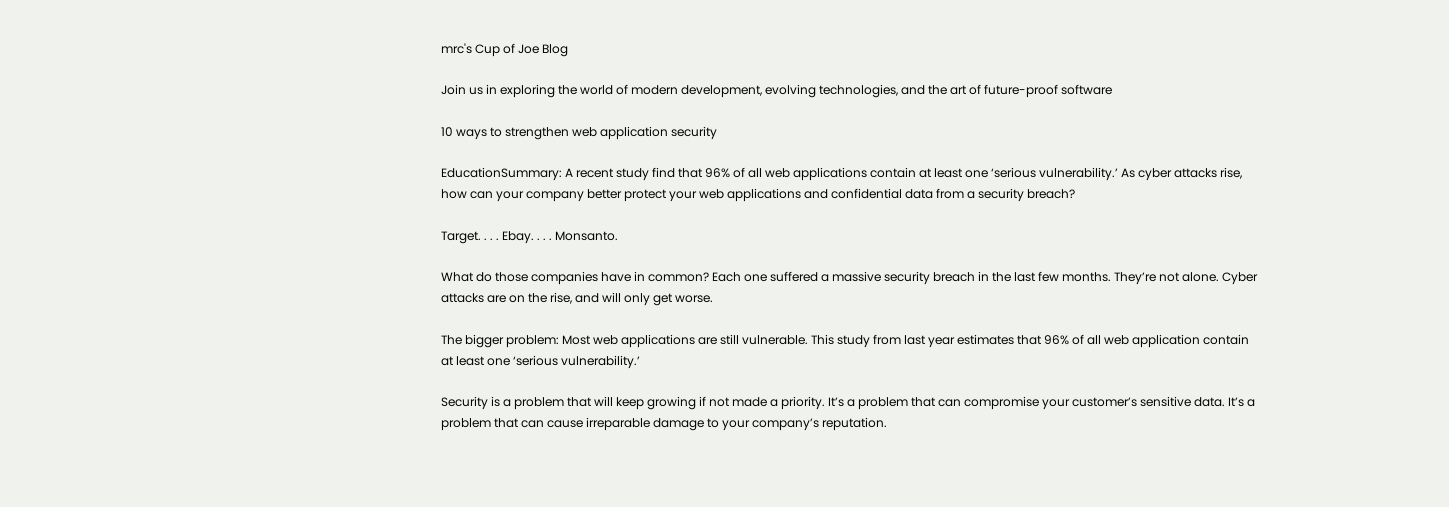mrc's Cup of Joe Blog

Join us in exploring the world of modern development, evolving technologies, and the art of future-proof software

10 ways to strengthen web application security

EducationSummary: A recent study find that 96% of all web applications contain at least one ‘serious vulnerability.’ As cyber attacks rise, how can your company better protect your web applications and confidential data from a security breach?

Target. . . . Ebay. . . . Monsanto.

What do those companies have in common? Each one suffered a massive security breach in the last few months. They’re not alone. Cyber attacks are on the rise, and will only get worse.

The bigger problem: Most web applications are still vulnerable. This study from last year estimates that 96% of all web application contain at least one ‘serious vulnerability.’

Security is a problem that will keep growing if not made a priority. It’s a problem that can compromise your customer’s sensitive data. It’s a problem that can cause irreparable damage to your company’s reputation.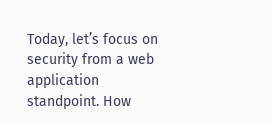Today, let’s focus on security from a web application standpoint. How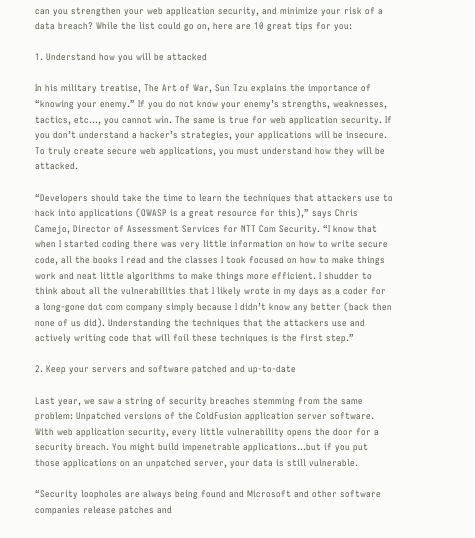can you strengthen your web application security, and minimize your risk of a data breach? While the list could go on, here are 10 great tips for you:

1. Understand how you will be attacked

In his military treatise, The Art of War, Sun Tzu explains the importance of “knowing your enemy.” If you do not know your enemy’s strengths, weaknesses, tactics, etc…, you cannot win. The same is true for web application security. If you don’t understand a hacker’s strategies, your applications will be insecure. To truly create secure web applications, you must understand how they will be attacked.

“Developers should take the time to learn the techniques that attackers use to hack into applications (OWASP is a great resource for this),” says Chris Camejo, Director of Assessment Services for NTT Com Security. “I know that when I started coding there was very little information on how to write secure code, all the books I read and the classes I took focused on how to make things work and neat little algorithms to make things more efficient. I shudder to think about all the vulnerabilities that I likely wrote in my days as a coder for a long-gone dot com company simply because I didn’t know any better (back then none of us did). Understanding the techniques that the attackers use and actively writing code that will foil these techniques is the first step.”

2. Keep your servers and software patched and up-to-date

Last year, we saw a string of security breaches stemming from the same problem: Unpatched versions of the ColdFusion application server software. With web application security, every little vulnerability opens the door for a security breach. You might build impenetrable applications…but if you put those applications on an unpatched server, your data is still vulnerable.

“Security loopholes are always being found and Microsoft and other software companies release patches and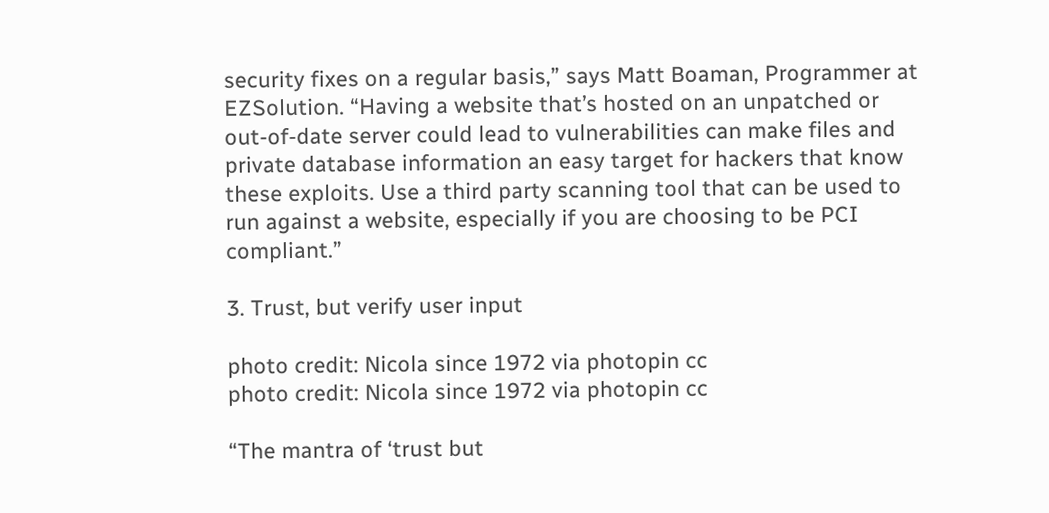security fixes on a regular basis,” says Matt Boaman, Programmer at EZSolution. “Having a website that’s hosted on an unpatched or out-of-date server could lead to vulnerabilities can make files and private database information an easy target for hackers that know these exploits. Use a third party scanning tool that can be used to run against a website, especially if you are choosing to be PCI compliant.”

3. Trust, but verify user input

photo credit: Nicola since 1972 via photopin cc
photo credit: Nicola since 1972 via photopin cc

“The mantra of ‘trust but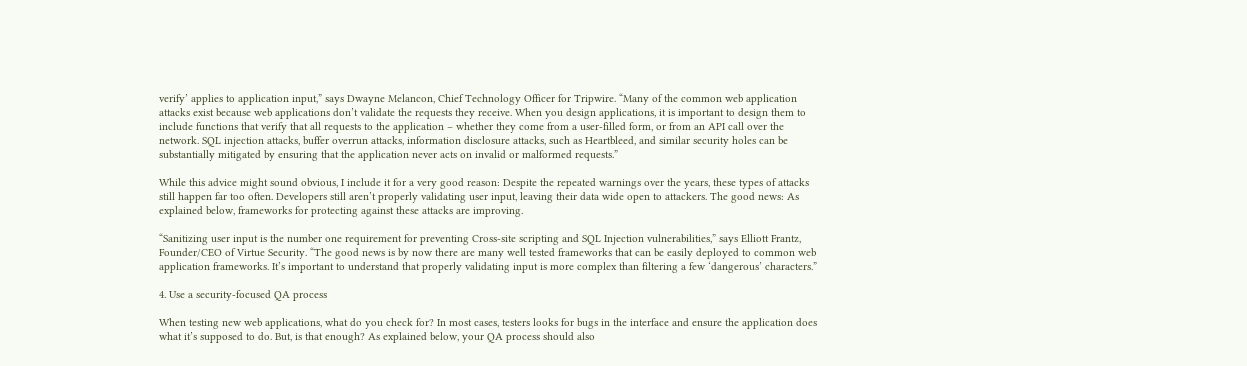verify’ applies to application input,” says Dwayne Melancon, Chief Technology Officer for Tripwire. “Many of the common web application attacks exist because web applications don’t validate the requests they receive. When you design applications, it is important to design them to include functions that verify that all requests to the application – whether they come from a user-filled form, or from an API call over the network. SQL injection attacks, buffer overrun attacks, information disclosure attacks, such as Heartbleed, and similar security holes can be substantially mitigated by ensuring that the application never acts on invalid or malformed requests.”

While this advice might sound obvious, I include it for a very good reason: Despite the repeated warnings over the years, these types of attacks still happen far too often. Developers still aren’t properly validating user input, leaving their data wide open to attackers. The good news: As explained below, frameworks for protecting against these attacks are improving.

“Sanitizing user input is the number one requirement for preventing Cross-site scripting and SQL Injection vulnerabilities,” says Elliott Frantz, Founder/CEO of Virtue Security. “The good news is by now there are many well tested frameworks that can be easily deployed to common web application frameworks. It’s important to understand that properly validating input is more complex than filtering a few ‘dangerous’ characters.”

4. Use a security-focused QA process

When testing new web applications, what do you check for? In most cases, testers looks for bugs in the interface and ensure the application does what it’s supposed to do. But, is that enough? As explained below, your QA process should also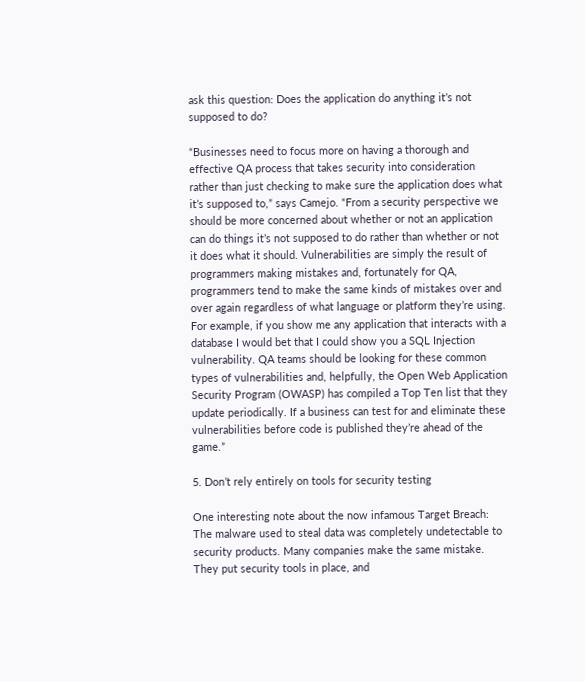ask this question: Does the application do anything it’s not supposed to do?

“Businesses need to focus more on having a thorough and effective QA process that takes security into consideration rather than just checking to make sure the application does what it’s supposed to,” says Camejo. “From a security perspective we should be more concerned about whether or not an application can do things it’s not supposed to do rather than whether or not it does what it should. Vulnerabilities are simply the result of programmers making mistakes and, fortunately for QA, programmers tend to make the same kinds of mistakes over and over again regardless of what language or platform they’re using. For example, if you show me any application that interacts with a database I would bet that I could show you a SQL Injection vulnerability. QA teams should be looking for these common types of vulnerabilities and, helpfully, the Open Web Application Security Program (OWASP) has compiled a Top Ten list that they update periodically. If a business can test for and eliminate these vulnerabilities before code is published they’re ahead of the game.”

5. Don’t rely entirely on tools for security testing

One interesting note about the now infamous Target Breach: The malware used to steal data was completely undetectable to security products. Many companies make the same mistake. They put security tools in place, and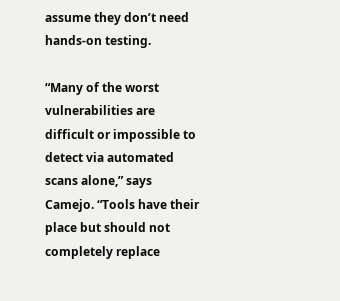assume they don’t need hands-on testing.

“Many of the worst vulnerabilities are difficult or impossible to detect via automated scans alone,” says Camejo. “Tools have their place but should not completely replace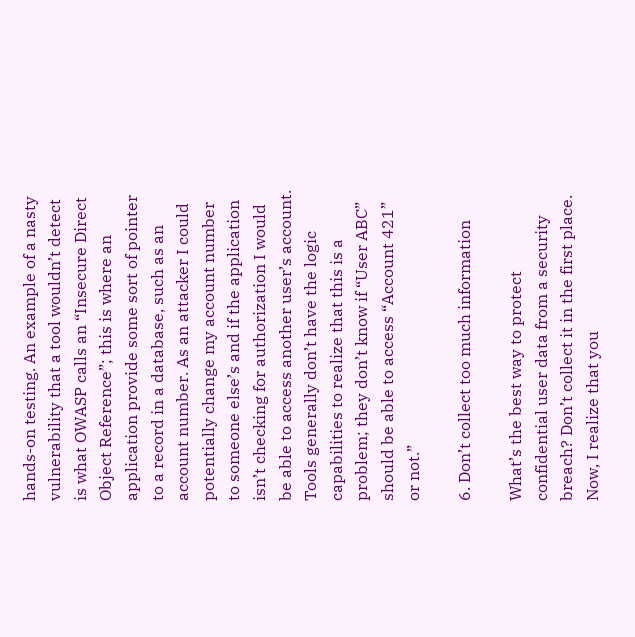hands-on testing. An example of a nasty vulnerability that a tool wouldn’t detect is what OWASP calls an “Insecure Direct Object Reference”; this is where an application provide some sort of pointer to a record in a database, such as an account number. As an attacker I could potentially change my account number to someone else’s and if the application isn’t checking for authorization I would be able to access another user’s account. Tools generally don’t have the logic capabilities to realize that this is a problem; they don’t know if “User ABC” should be able to access “Account 421” or not.”

6. Don’t collect too much information

What’s the best way to protect confidential user data from a security breach? Don’t collect it in the first place. Now, I realize that you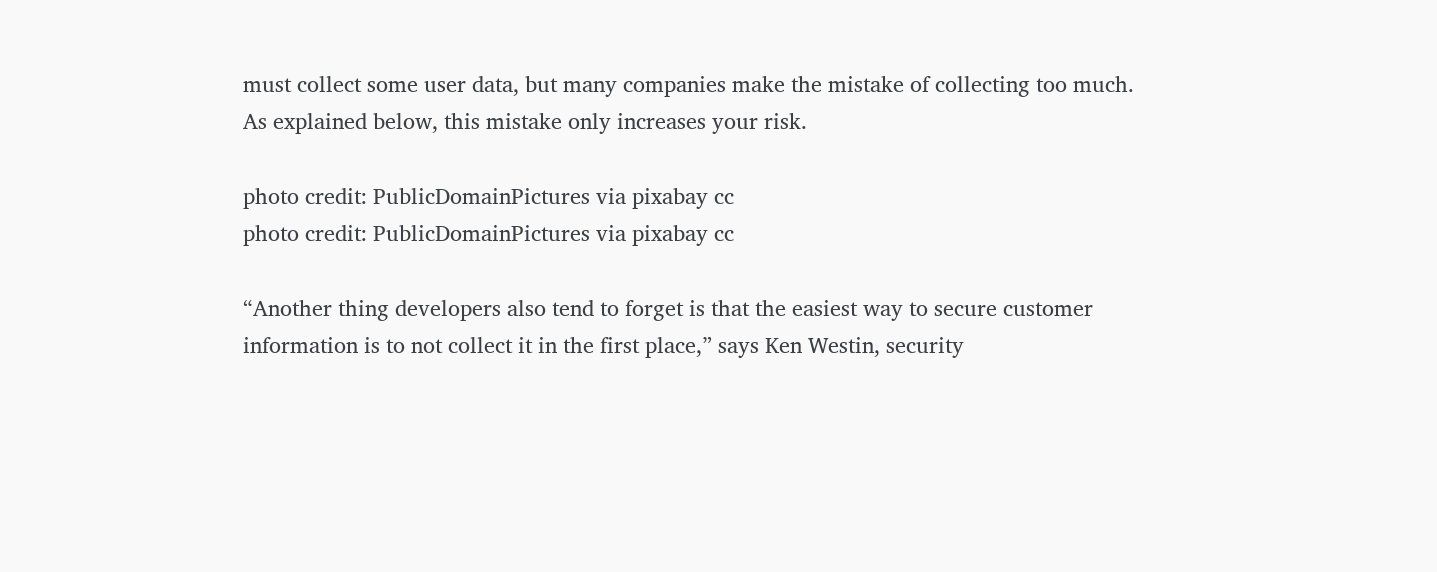must collect some user data, but many companies make the mistake of collecting too much. As explained below, this mistake only increases your risk.

photo credit: PublicDomainPictures via pixabay cc
photo credit: PublicDomainPictures via pixabay cc

“Another thing developers also tend to forget is that the easiest way to secure customer information is to not collect it in the first place,” says Ken Westin, security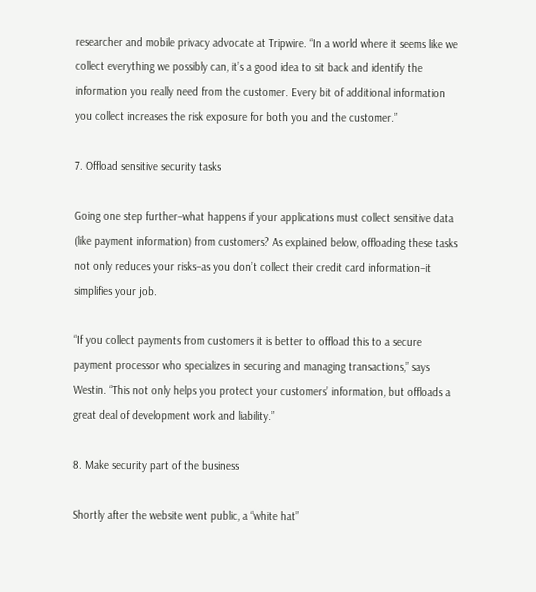researcher and mobile privacy advocate at Tripwire. “In a world where it seems like we collect everything we possibly can, it’s a good idea to sit back and identify the information you really need from the customer. Every bit of additional information you collect increases the risk exposure for both you and the customer.”

7. Offload sensitive security tasks

Going one step further–what happens if your applications must collect sensitive data (like payment information) from customers? As explained below, offloading these tasks not only reduces your risks–as you don’t collect their credit card information–it simplifies your job.

“If you collect payments from customers it is better to offload this to a secure payment processor who specializes in securing and managing transactions,” says Westin. “This not only helps you protect your customers’ information, but offloads a great deal of development work and liability.”

8. Make security part of the business

Shortly after the website went public, a “white hat”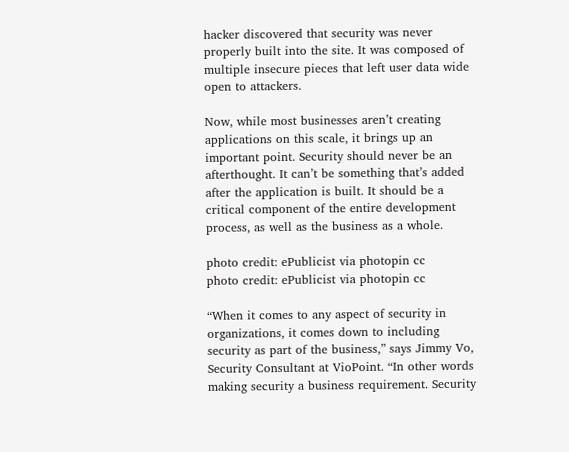hacker discovered that security was never properly built into the site. It was composed of multiple insecure pieces that left user data wide open to attackers.

Now, while most businesses aren’t creating applications on this scale, it brings up an important point. Security should never be an afterthought. It can’t be something that’s added after the application is built. It should be a critical component of the entire development process, as well as the business as a whole.

photo credit: ePublicist via photopin cc
photo credit: ePublicist via photopin cc

“When it comes to any aspect of security in organizations, it comes down to including security as part of the business,” says Jimmy Vo, Security Consultant at VioPoint. “In other words making security a business requirement. Security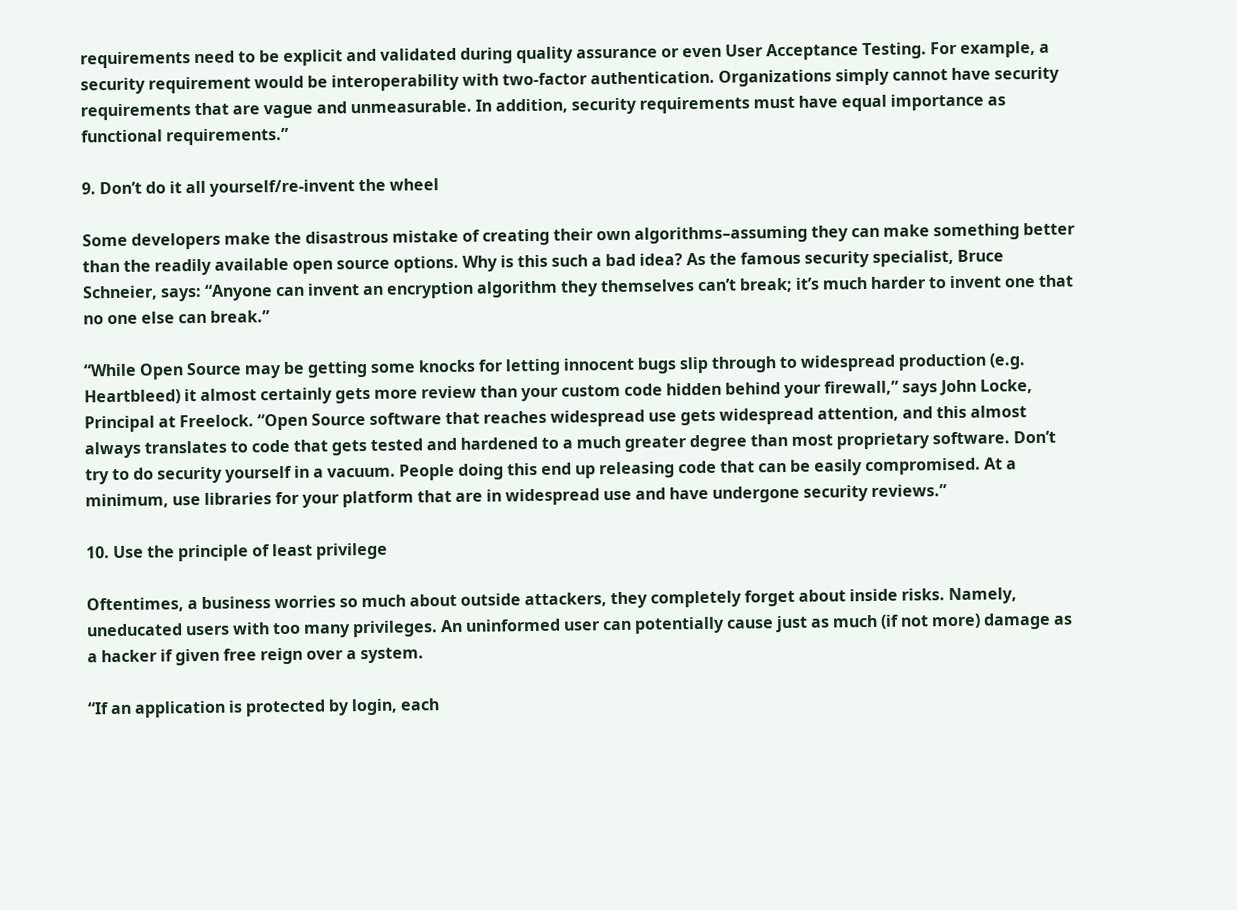requirements need to be explicit and validated during quality assurance or even User Acceptance Testing. For example, a security requirement would be interoperability with two-factor authentication. Organizations simply cannot have security requirements that are vague and unmeasurable. In addition, security requirements must have equal importance as functional requirements.”

9. Don’t do it all yourself/re-invent the wheel

Some developers make the disastrous mistake of creating their own algorithms–assuming they can make something better than the readily available open source options. Why is this such a bad idea? As the famous security specialist, Bruce Schneier, says: “Anyone can invent an encryption algorithm they themselves can’t break; it’s much harder to invent one that no one else can break.”

“While Open Source may be getting some knocks for letting innocent bugs slip through to widespread production (e.g. Heartbleed) it almost certainly gets more review than your custom code hidden behind your firewall,” says John Locke, Principal at Freelock. “Open Source software that reaches widespread use gets widespread attention, and this almost always translates to code that gets tested and hardened to a much greater degree than most proprietary software. Don’t try to do security yourself in a vacuum. People doing this end up releasing code that can be easily compromised. At a minimum, use libraries for your platform that are in widespread use and have undergone security reviews.”

10. Use the principle of least privilege

Oftentimes, a business worries so much about outside attackers, they completely forget about inside risks. Namely, uneducated users with too many privileges. An uninformed user can potentially cause just as much (if not more) damage as a hacker if given free reign over a system.

“If an application is protected by login, each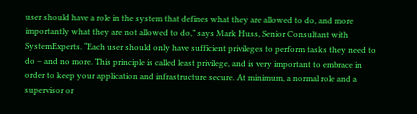user should have a role in the system that defines what they are allowed to do, and more importantly what they are not allowed to do,” says Mark Huss, Senior Consultant with SystemExperts. “Each user should only have sufficient privileges to perform tasks they need to do – and no more. This principle is called least privilege, and is very important to embrace in order to keep your application and infrastructure secure. At minimum, a normal role and a supervisor or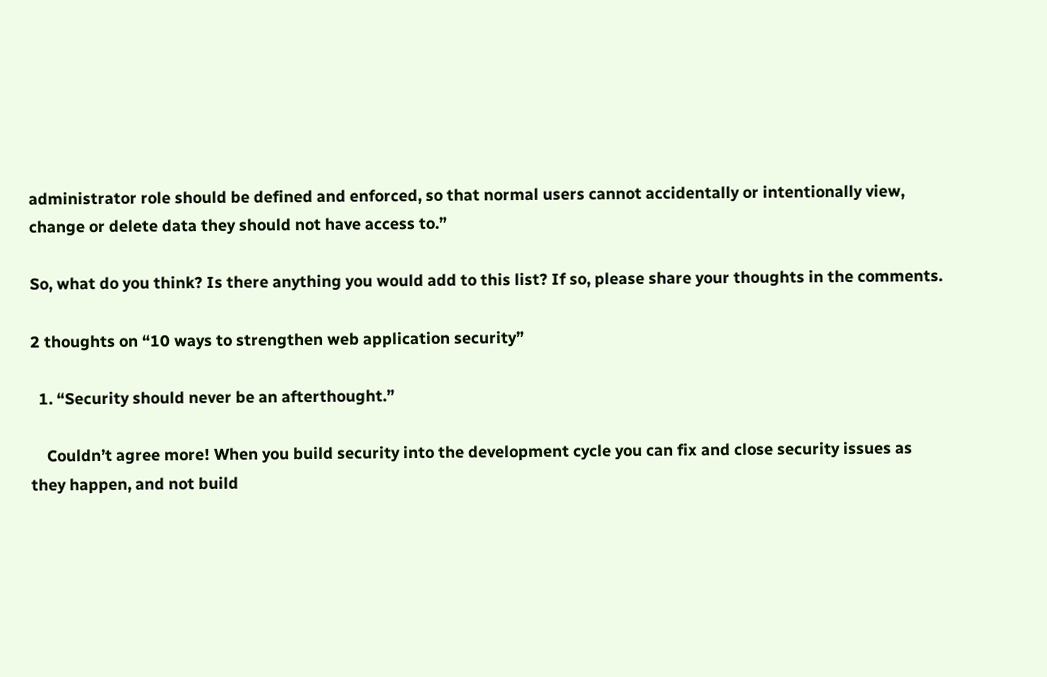administrator role should be defined and enforced, so that normal users cannot accidentally or intentionally view, change or delete data they should not have access to.”

So, what do you think? Is there anything you would add to this list? If so, please share your thoughts in the comments.

2 thoughts on “10 ways to strengthen web application security”

  1. “Security should never be an afterthought.”

    Couldn’t agree more! When you build security into the development cycle you can fix and close security issues as they happen, and not build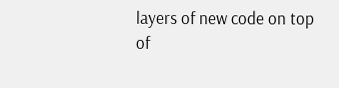layers of new code on top of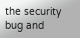the security bug and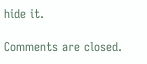hide it.

Comments are closed.